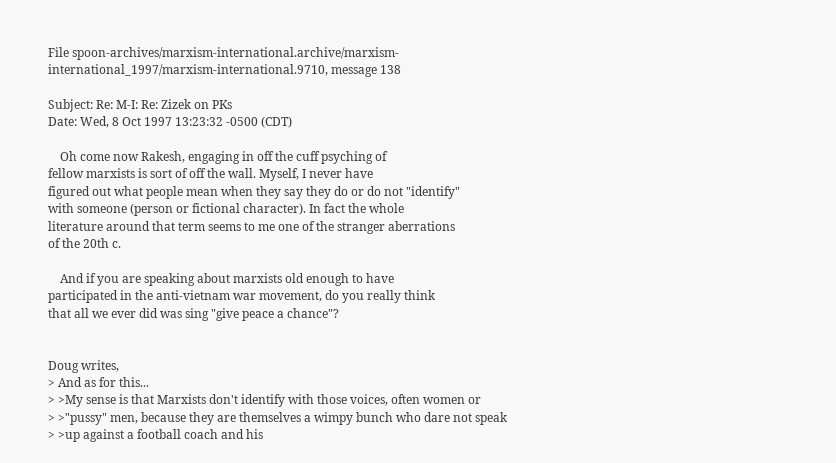File spoon-archives/marxism-international.archive/marxism-international_1997/marxism-international.9710, message 138

Subject: Re: M-I: Re: Zizek on PKs
Date: Wed, 8 Oct 1997 13:23:32 -0500 (CDT)

    Oh come now Rakesh, engaging in off the cuff psyching of
fellow marxists is sort of off the wall. Myself, I never have
figured out what people mean when they say they do or do not "identify"
with someone (person or fictional character). In fact the whole
literature around that term seems to me one of the stranger aberrations
of the 20th c.

    And if you are speaking about marxists old enough to have
participated in the anti-vietnam war movement, do you really think
that all we ever did was sing "give peace a chance"?


Doug writes,
> And as for this...
> >My sense is that Marxists don't identify with those voices, often women or
> >"pussy" men, because they are themselves a wimpy bunch who dare not speak
> >up against a football coach and his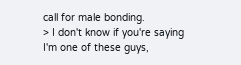call for male bonding.
> I don't know if you're saying I'm one of these guys,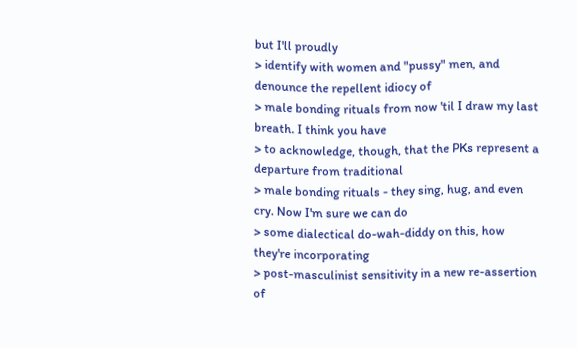but I'll proudly
> identify with women and "pussy" men, and denounce the repellent idiocy of
> male bonding rituals from now 'til I draw my last breath. I think you have
> to acknowledge, though, that the PKs represent a departure from traditional
> male bonding rituals - they sing, hug, and even cry. Now I'm sure we can do
> some dialectical do-wah-diddy on this, how they're incorporating
> post-masculinist sensitivity in a new re-assertion of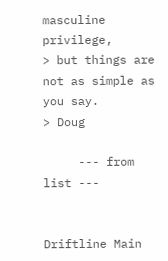masculine privilege,
> but things are not as simple as you say.
> Doug

     --- from list ---


Driftline Main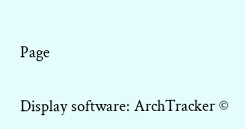Page


Display software: ArchTracker ©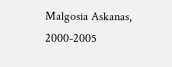Malgosia Askanas, 2000-2005